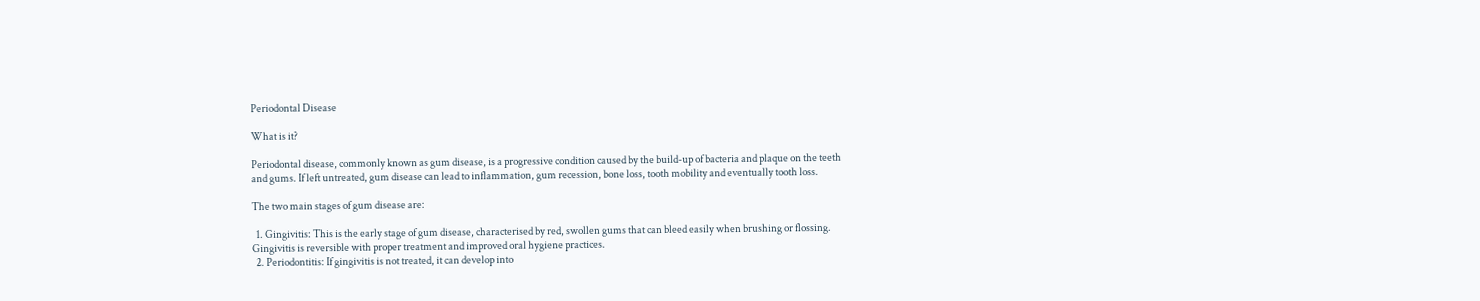Periodontal Disease

What is it?

Periodontal disease, commonly known as gum disease, is a progressive condition caused by the build-up of bacteria and plaque on the teeth and gums. If left untreated, gum disease can lead to inflammation, gum recession, bone loss, tooth mobility and eventually tooth loss.

The two main stages of gum disease are:

  1. Gingivitis: This is the early stage of gum disease, characterised by red, swollen gums that can bleed easily when brushing or flossing. Gingivitis is reversible with proper treatment and improved oral hygiene practices.
  2. Periodontitis: If gingivitis is not treated, it can develop into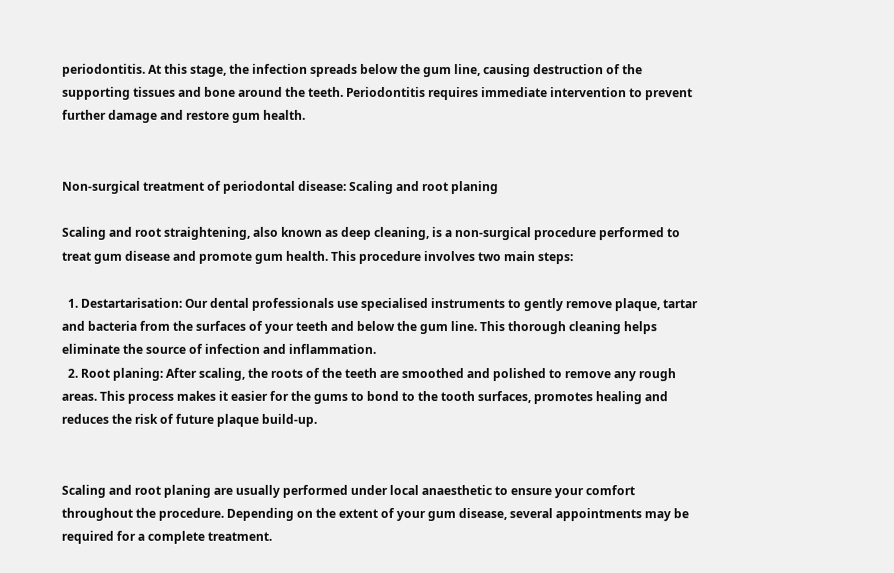periodontitis. At this stage, the infection spreads below the gum line, causing destruction of the supporting tissues and bone around the teeth. Periodontitis requires immediate intervention to prevent further damage and restore gum health.


Non-surgical treatment of periodontal disease: Scaling and root planing

Scaling and root straightening, also known as deep cleaning, is a non-surgical procedure performed to treat gum disease and promote gum health. This procedure involves two main steps:

  1. Destartarisation: Our dental professionals use specialised instruments to gently remove plaque, tartar and bacteria from the surfaces of your teeth and below the gum line. This thorough cleaning helps eliminate the source of infection and inflammation.
  2. Root planing: After scaling, the roots of the teeth are smoothed and polished to remove any rough areas. This process makes it easier for the gums to bond to the tooth surfaces, promotes healing and reduces the risk of future plaque build-up.


Scaling and root planing are usually performed under local anaesthetic to ensure your comfort throughout the procedure. Depending on the extent of your gum disease, several appointments may be required for a complete treatment.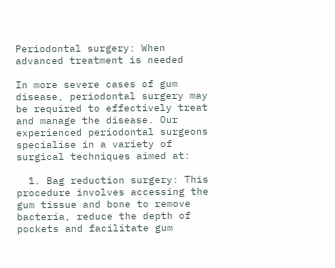Periodontal surgery: When advanced treatment is needed

In more severe cases of gum disease, periodontal surgery may be required to effectively treat and manage the disease. Our experienced periodontal surgeons specialise in a variety of surgical techniques aimed at:

  1. Bag reduction surgery: This procedure involves accessing the gum tissue and bone to remove bacteria, reduce the depth of pockets and facilitate gum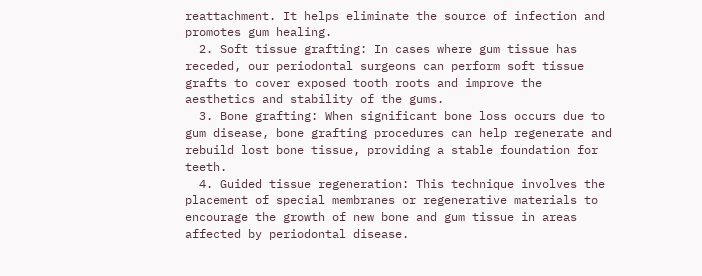reattachment. It helps eliminate the source of infection and promotes gum healing.
  2. Soft tissue grafting: In cases where gum tissue has receded, our periodontal surgeons can perform soft tissue grafts to cover exposed tooth roots and improve the aesthetics and stability of the gums.
  3. Bone grafting: When significant bone loss occurs due to gum disease, bone grafting procedures can help regenerate and rebuild lost bone tissue, providing a stable foundation for teeth.
  4. Guided tissue regeneration: This technique involves the placement of special membranes or regenerative materials to encourage the growth of new bone and gum tissue in areas affected by periodontal disease.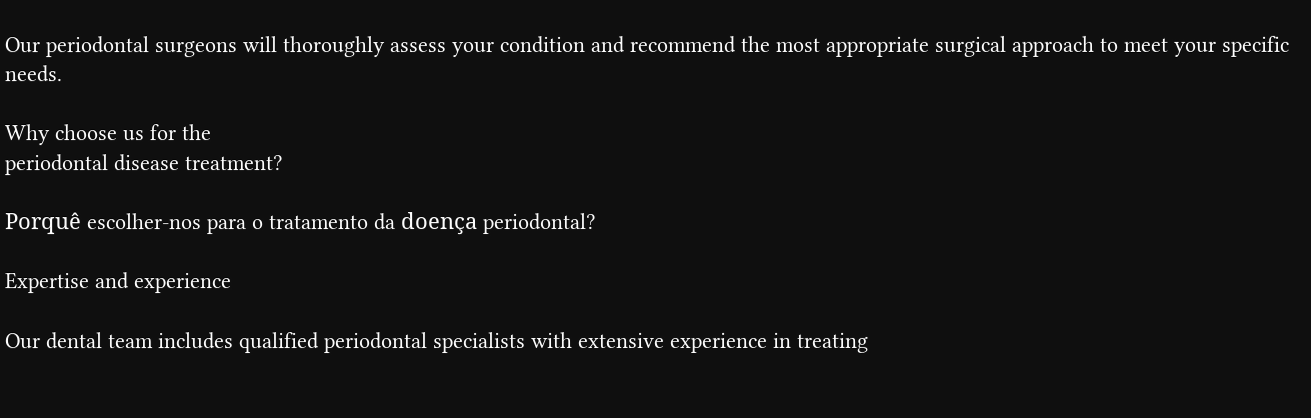Our periodontal surgeons will thoroughly assess your condition and recommend the most appropriate surgical approach to meet your specific needs.

Why choose us for the
periodontal disease treatment?

Porquê escolher-nos para o tratamento da doença periodontal?

Expertise and experience

Our dental team includes qualified periodontal specialists with extensive experience in treating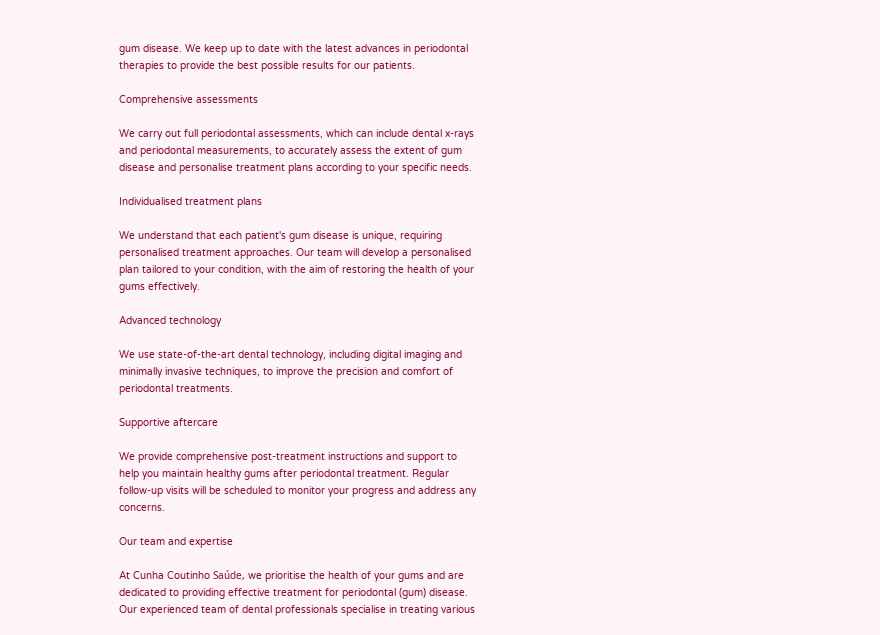gum disease. We keep up to date with the latest advances in periodontal therapies to provide the best possible results for our patients.

Comprehensive assessments

We carry out full periodontal assessments, which can include dental x-rays and periodontal measurements, to accurately assess the extent of gum disease and personalise treatment plans according to your specific needs.

Individualised treatment plans

We understand that each patient's gum disease is unique, requiring personalised treatment approaches. Our team will develop a personalised plan tailored to your condition, with the aim of restoring the health of your gums effectively.

Advanced technology

We use state-of-the-art dental technology, including digital imaging and minimally invasive techniques, to improve the precision and comfort of periodontal treatments.

Supportive aftercare

We provide comprehensive post-treatment instructions and support to help you maintain healthy gums after periodontal treatment. Regular follow-up visits will be scheduled to monitor your progress and address any concerns.

Our team and expertise

At Cunha Coutinho Saúde, we prioritise the health of your gums and are dedicated to providing effective treatment for periodontal (gum) disease. Our experienced team of dental professionals specialise in treating various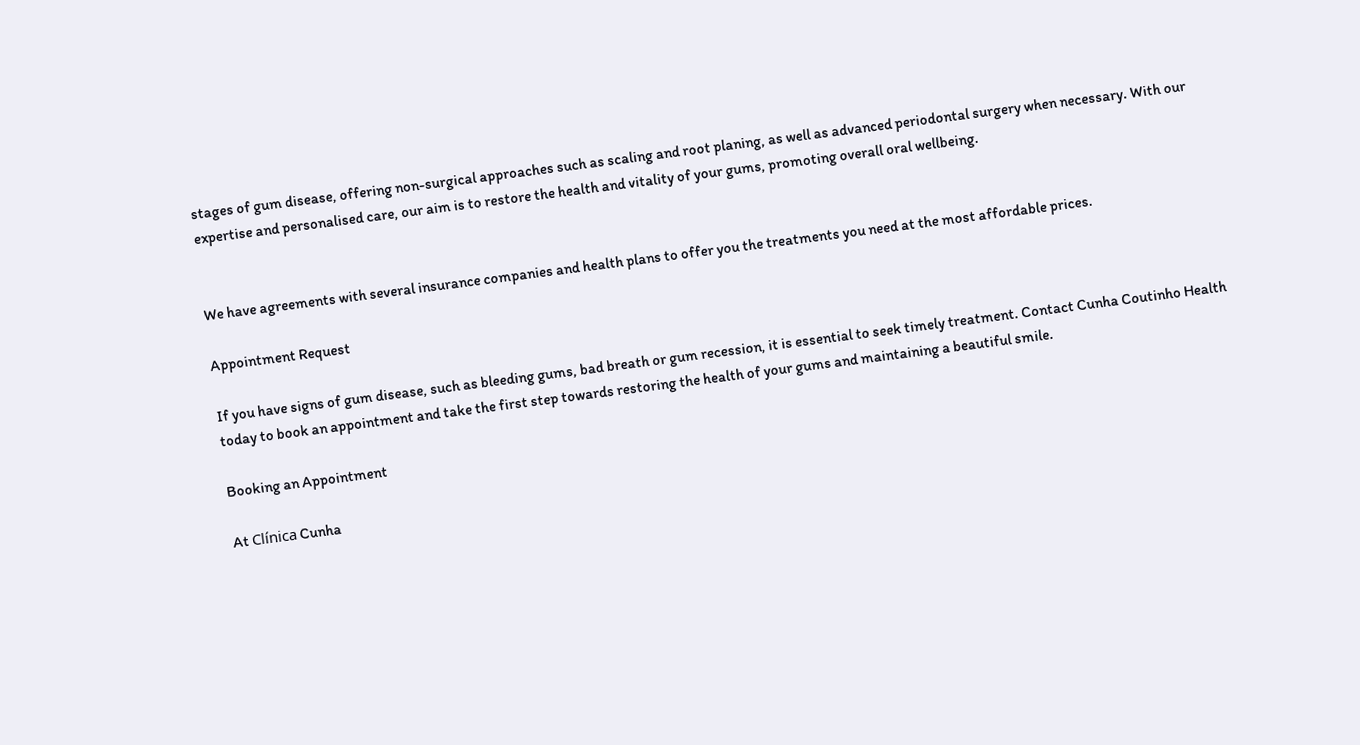stages of gum disease, offering non-surgical approaches such as scaling and root planing, as well as advanced periodontal surgery when necessary. With our expertise and personalised care, our aim is to restore the health and vitality of your gums, promoting overall oral wellbeing.


We have agreements with several insurance companies and health plans to offer you the treatments you need at the most affordable prices.

Appointment Request

If you have signs of gum disease, such as bleeding gums, bad breath or gum recession, it is essential to seek timely treatment. Contact Cunha Coutinho Health today to book an appointment and take the first step towards restoring the health of your gums and maintaining a beautiful smile.

Booking an Appointment

At Clínica Cunha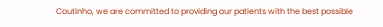Coutinho, we are committed to providing our patients with the best possible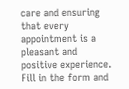care and ensuring that every appointment is a pleasant and positive experience. Fill in the form and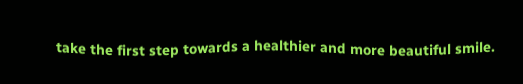take the first step towards a healthier and more beautiful smile.